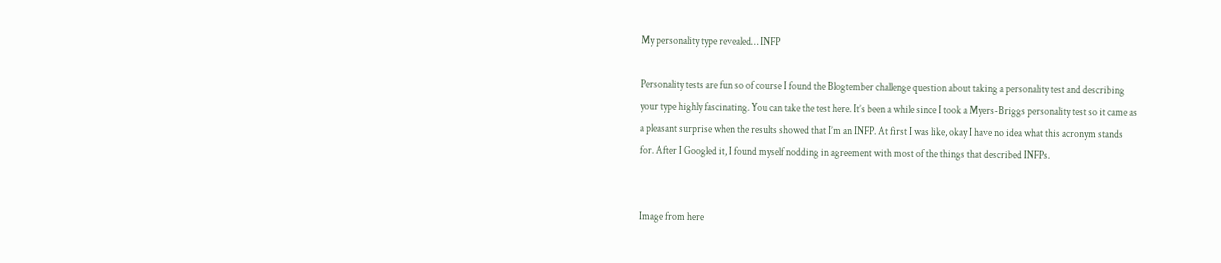My personality type revealed… INFP

Personality tests are fun so of course I found the Blogtember challenge question about taking a personality test and describing your type highly fascinating. You can take the test here. It’s been a while since I took a Myers-Briggs personality test so it came as a pleasant surprise when the results showed that I’m an INFP. At first I was like, okay I have no idea what this acronym stands for. After I Googled it, I found myself nodding in agreement with most of the things that described INFPs.


Image from here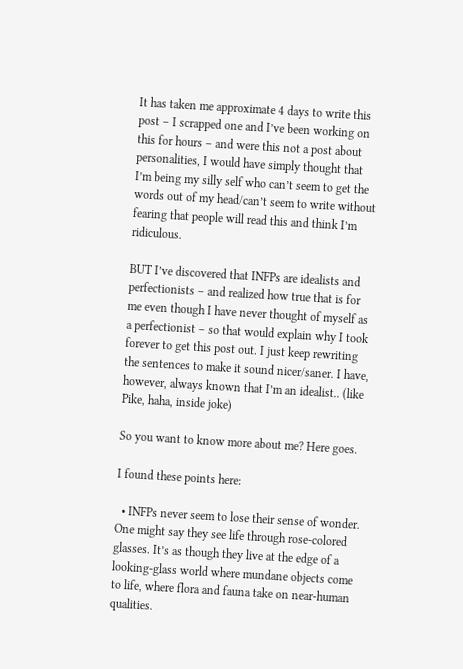It has taken me approximate 4 days to write this post – I scrapped one and I’ve been working on this for hours – and were this not a post about personalities, I would have simply thought that I’m being my silly self who can’t seem to get the words out of my head/can’t seem to write without fearing that people will read this and think I’m ridiculous.

BUT I’ve discovered that INFPs are idealists and perfectionists – and realized how true that is for me even though I have never thought of myself as a perfectionist – so that would explain why I took forever to get this post out. I just keep rewriting the sentences to make it sound nicer/saner. I have, however, always known that I’m an idealist.. (like Pike, haha, inside joke)

So you want to know more about me? Here goes.

I found these points here:

  • INFPs never seem to lose their sense of wonder. One might say they see life through rose-colored glasses. It’s as though they live at the edge of a looking-glass world where mundane objects come to life, where flora and fauna take on near-human qualities.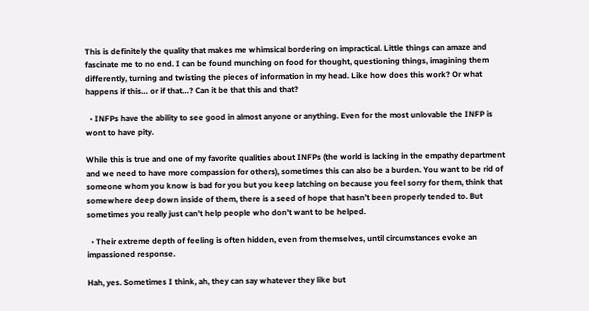This is definitely the quality that makes me whimsical bordering on impractical. Little things can amaze and fascinate me to no end. I can be found munching on food for thought, questioning things, imagining them differently, turning and twisting the pieces of information in my head. Like how does this work? Or what happens if this… or if that…? Can it be that this and that?

  • INFPs have the ability to see good in almost anyone or anything. Even for the most unlovable the INFP is wont to have pity.

While this is true and one of my favorite qualities about INFPs (the world is lacking in the empathy department and we need to have more compassion for others), sometimes this can also be a burden. You want to be rid of someone whom you know is bad for you but you keep latching on because you feel sorry for them, think that somewhere deep down inside of them, there is a seed of hope that hasn’t been properly tended to. But sometimes you really just can’t help people who don’t want to be helped.

  • Their extreme depth of feeling is often hidden, even from themselves, until circumstances evoke an impassioned response.

Hah, yes. Sometimes I think, ah, they can say whatever they like but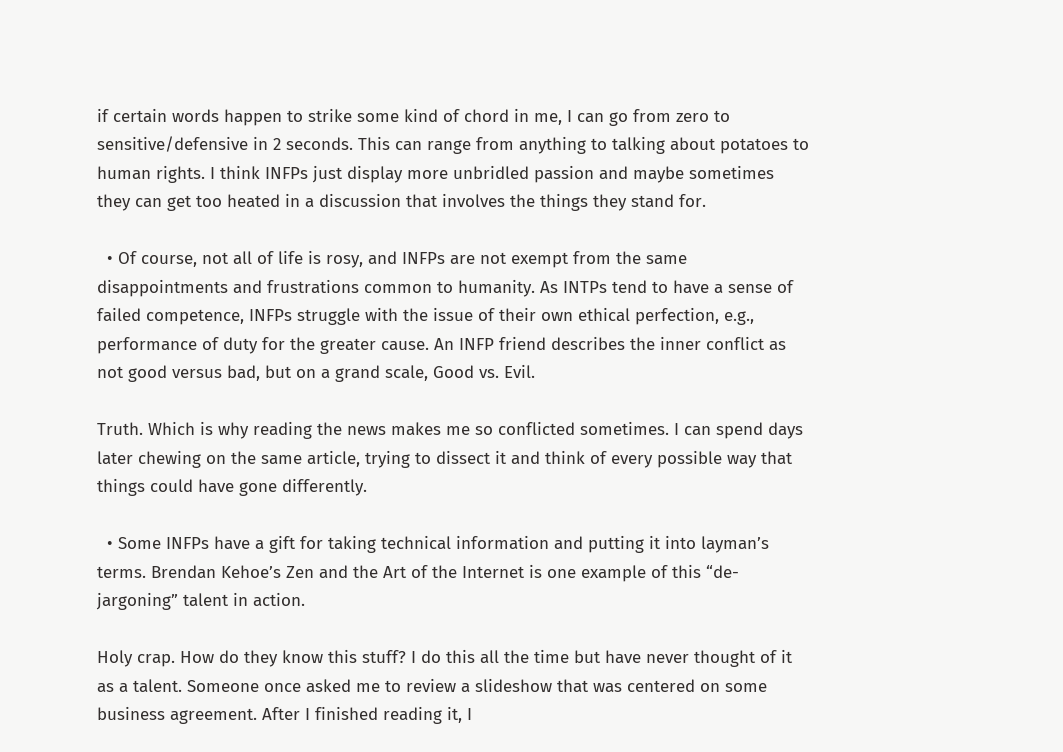if certain words happen to strike some kind of chord in me, I can go from zero to sensitive/defensive in 2 seconds. This can range from anything to talking about potatoes to human rights. I think INFPs just display more unbridled passion and maybe sometimes they can get too heated in a discussion that involves the things they stand for.

  • Of course, not all of life is rosy, and INFPs are not exempt from the same disappointments and frustrations common to humanity. As INTPs tend to have a sense of failed competence, INFPs struggle with the issue of their own ethical perfection, e.g., performance of duty for the greater cause. An INFP friend describes the inner conflict as not good versus bad, but on a grand scale, Good vs. Evil.

Truth. Which is why reading the news makes me so conflicted sometimes. I can spend days later chewing on the same article, trying to dissect it and think of every possible way that things could have gone differently.

  • Some INFPs have a gift for taking technical information and putting it into layman’s terms. Brendan Kehoe’s Zen and the Art of the Internet is one example of this “de-jargoning” talent in action.

Holy crap. How do they know this stuff? I do this all the time but have never thought of it as a talent. Someone once asked me to review a slideshow that was centered on some business agreement. After I finished reading it, I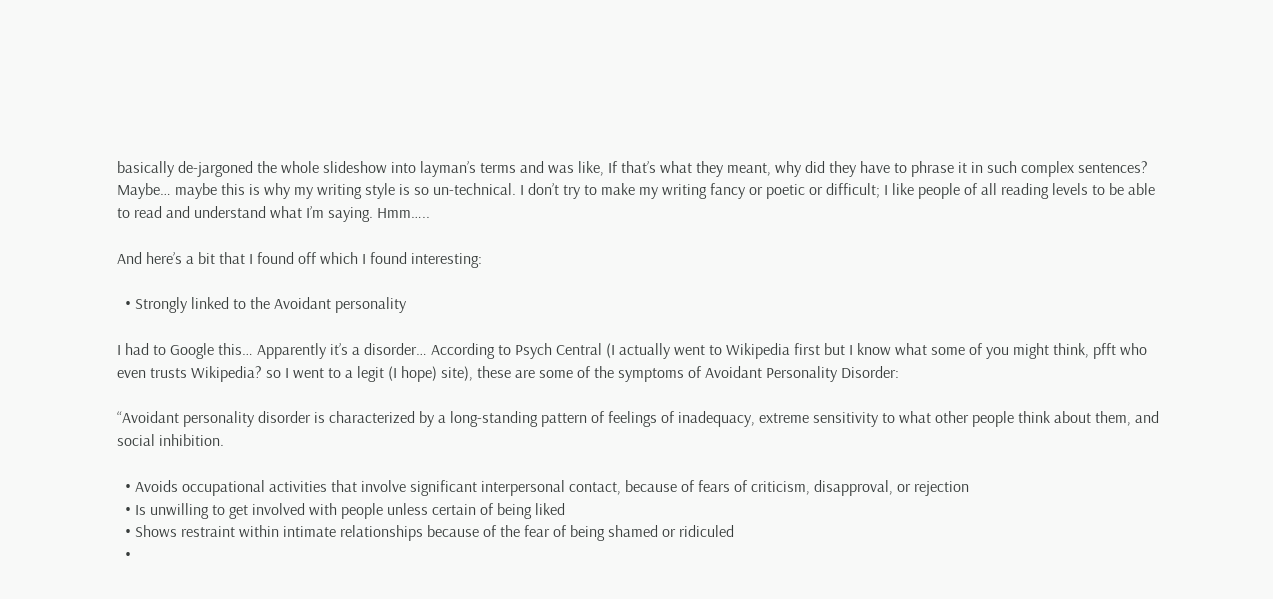basically de-jargoned the whole slideshow into layman’s terms and was like, If that’s what they meant, why did they have to phrase it in such complex sentences? Maybe… maybe this is why my writing style is so un-technical. I don’t try to make my writing fancy or poetic or difficult; I like people of all reading levels to be able to read and understand what I’m saying. Hmm…..

And here’s a bit that I found off which I found interesting:

  • Strongly linked to the Avoidant personality

I had to Google this… Apparently it’s a disorder… According to Psych Central (I actually went to Wikipedia first but I know what some of you might think, pfft who even trusts Wikipedia? so I went to a legit (I hope) site), these are some of the symptoms of Avoidant Personality Disorder:

“Avoidant personality disorder is characterized by a long-standing pattern of feelings of inadequacy, extreme sensitivity to what other people think about them, and social inhibition.

  • Avoids occupational activities that involve significant interpersonal contact, because of fears of criticism, disapproval, or rejection
  • Is unwilling to get involved with people unless certain of being liked
  • Shows restraint within intimate relationships because of the fear of being shamed or ridiculed
  •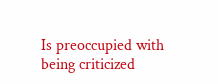Is preoccupied with being criticized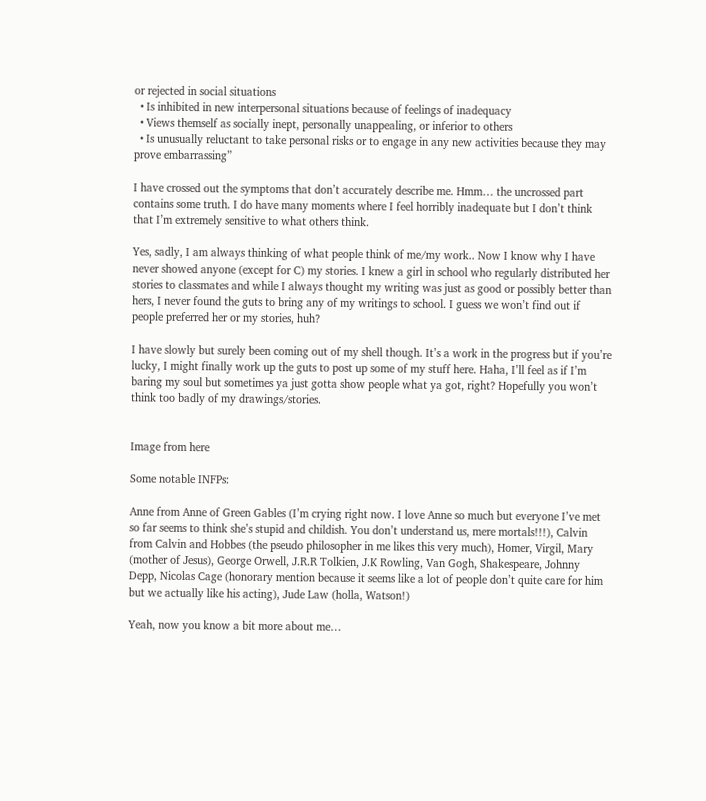or rejected in social situations
  • Is inhibited in new interpersonal situations because of feelings of inadequacy
  • Views themself as socially inept, personally unappealing, or inferior to others
  • Is unusually reluctant to take personal risks or to engage in any new activities because they may prove embarrassing”

I have crossed out the symptoms that don’t accurately describe me. Hmm… the uncrossed part contains some truth. I do have many moments where I feel horribly inadequate but I don’t think that I’m extremely sensitive to what others think.

Yes, sadly, I am always thinking of what people think of me/my work.. Now I know why I have never showed anyone (except for C) my stories. I knew a girl in school who regularly distributed her stories to classmates and while I always thought my writing was just as good or possibly better than hers, I never found the guts to bring any of my writings to school. I guess we won’t find out if people preferred her or my stories, huh?

I have slowly but surely been coming out of my shell though. It’s a work in the progress but if you’re lucky, I might finally work up the guts to post up some of my stuff here. Haha, I’ll feel as if I’m baring my soul but sometimes ya just gotta show people what ya got, right? Hopefully you won’t think too badly of my drawings/stories.


Image from here

Some notable INFPs:

Anne from Anne of Green Gables (I’m crying right now. I love Anne so much but everyone I’ve met so far seems to think she’s stupid and childish. You don’t understand us, mere mortals!!!), Calvin from Calvin and Hobbes (the pseudo philosopher in me likes this very much), Homer, Virgil, Mary (mother of Jesus), George Orwell, J.R.R Tolkien, J.K Rowling, Van Gogh, Shakespeare, Johnny Depp, Nicolas Cage (honorary mention because it seems like a lot of people don’t quite care for him but we actually like his acting), Jude Law (holla, Watson!)

Yeah, now you know a bit more about me…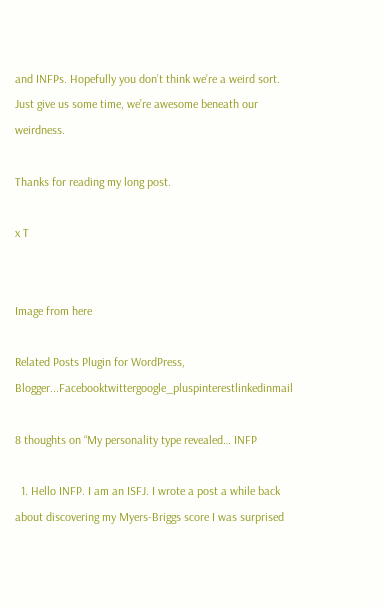and INFPs. Hopefully you don’t think we’re a weird sort. Just give us some time, we’re awesome beneath our weirdness.

Thanks for reading my long post.

x T


Image from here

Related Posts Plugin for WordPress, Blogger...Facebooktwittergoogle_pluspinterestlinkedinmail

8 thoughts on “My personality type revealed… INFP

  1. Hello INFP. I am an ISFJ. I wrote a post a while back about discovering my Myers-Briggs score I was surprised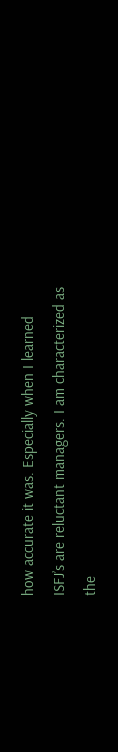how accurate it was. Especially when I learned ISFJ’s are reluctant managers. I am characterized as the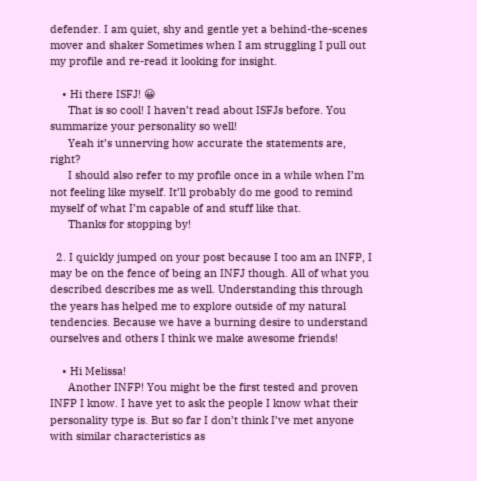defender. I am quiet, shy and gentle yet a behind-the-scenes mover and shaker Sometimes when I am struggling I pull out my profile and re-read it looking for insight.

    • Hi there ISFJ! 😀
      That is so cool! I haven’t read about ISFJs before. You summarize your personality so well!
      Yeah it’s unnerving how accurate the statements are, right?
      I should also refer to my profile once in a while when I’m not feeling like myself. It’ll probably do me good to remind myself of what I’m capable of and stuff like that.
      Thanks for stopping by!

  2. I quickly jumped on your post because I too am an INFP, I may be on the fence of being an INFJ though. All of what you described describes me as well. Understanding this through the years has helped me to explore outside of my natural tendencies. Because we have a burning desire to understand ourselves and others I think we make awesome friends!

    • Hi Melissa!
      Another INFP! You might be the first tested and proven INFP I know. I have yet to ask the people I know what their personality type is. But so far I don’t think I’ve met anyone with similar characteristics as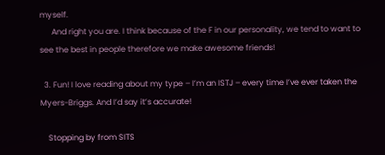myself.
      And right you are. I think because of the F in our personality, we tend to want to see the best in people therefore we make awesome friends!

  3. Fun! I love reading about my type – I’m an ISTJ – every time I’ve ever taken the Myers-Briggs. And I’d say it’s accurate!

    Stopping by from SITS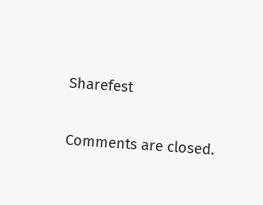Sharefest

Comments are closed.